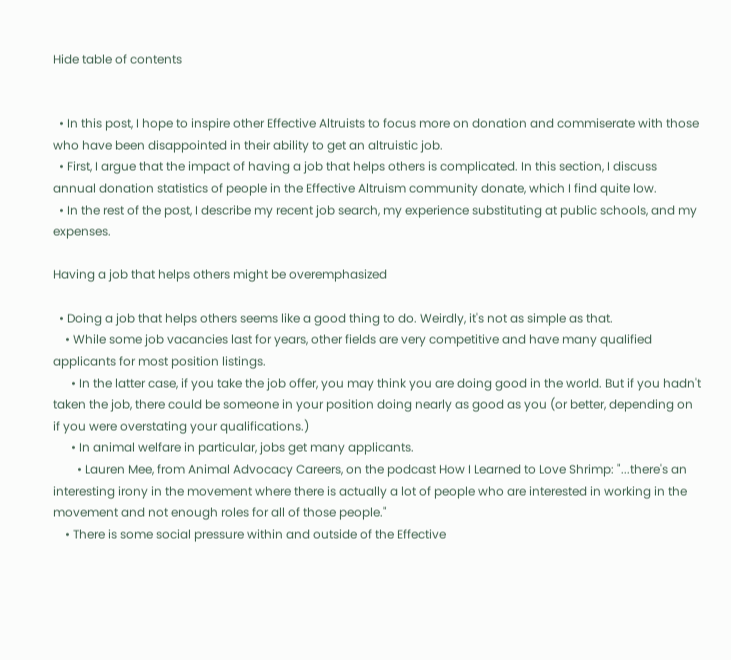Hide table of contents


  • In this post, I hope to inspire other Effective Altruists to focus more on donation and commiserate with those who have been disappointed in their ability to get an altruistic job.
  • First, I argue that the impact of having a job that helps others is complicated. In this section, I discuss annual donation statistics of people in the Effective Altruism community donate, which I find quite low.
  • In the rest of the post, I describe my recent job search, my experience substituting at public schools, and my expenses.

Having a job that helps others might be overemphasized

  • Doing a job that helps others seems like a good thing to do. Weirdly, it's not as simple as that.
    • While some job vacancies last for years, other fields are very competitive and have many qualified applicants for most position listings.
      • In the latter case, if you take the job offer, you may think you are doing good in the world. But if you hadn't taken the job, there could be someone in your position doing nearly as good as you (or better, depending on if you were overstating your qualifications.)
      • In animal welfare in particular, jobs get many applicants.
        • Lauren Mee, from Animal Advocacy Careers, on the podcast How I Learned to Love Shrimp: "...there's an interesting irony in the movement where there is actually a lot of people who are interested in working in the movement and not enough roles for all of those people."
    • There is some social pressure within and outside of the Effective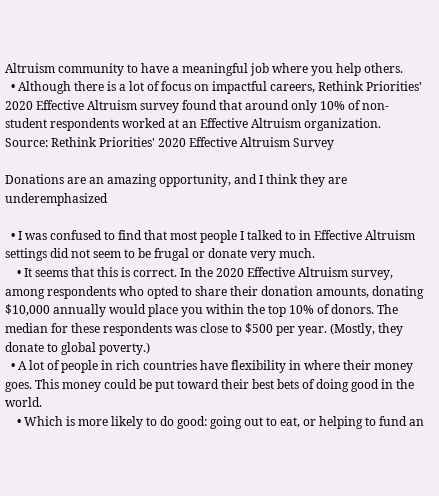Altruism community to have a meaningful job where you help others.
  • Although there is a lot of focus on impactful careers, Rethink Priorities' 2020 Effective Altruism survey found that around only 10% of non-student respondents worked at an Effective Altruism organization.
Source: Rethink Priorities' 2020 Effective Altruism Survey

Donations are an amazing opportunity, and I think they are underemphasized

  • I was confused to find that most people I talked to in Effective Altruism settings did not seem to be frugal or donate very much.
    • It seems that this is correct. In the 2020 Effective Altruism survey, among respondents who opted to share their donation amounts, donating $10,000 annually would place you within the top 10% of donors. The median for these respondents was close to $500 per year. (Mostly, they donate to global poverty.)
  • A lot of people in rich countries have flexibility in where their money goes. This money could be put toward their best bets of doing good in the world.
    • Which is more likely to do good: going out to eat, or helping to fund an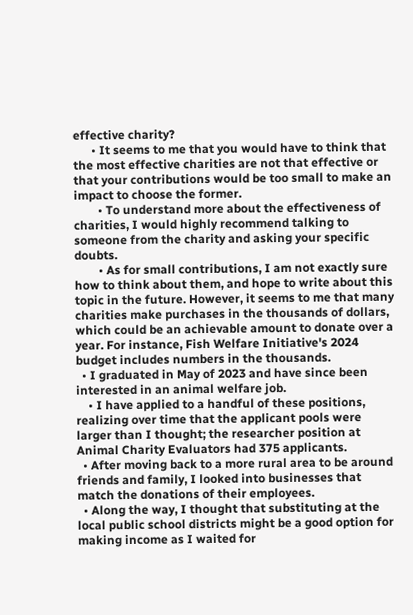effective charity?
      • It seems to me that you would have to think that the most effective charities are not that effective or that your contributions would be too small to make an impact to choose the former.
        • To understand more about the effectiveness of charities, I would highly recommend talking to someone from the charity and asking your specific doubts.
        • As for small contributions, I am not exactly sure how to think about them, and hope to write about this topic in the future. However, it seems to me that many charities make purchases in the thousands of dollars, which could be an achievable amount to donate over a year. For instance, Fish Welfare Initiative's 2024 budget includes numbers in the thousands.
  • I graduated in May of 2023 and have since been interested in an animal welfare job.
    • I have applied to a handful of these positions, realizing over time that the applicant pools were larger than I thought; the researcher position at Animal Charity Evaluators had 375 applicants.
  • After moving back to a more rural area to be around friends and family, I looked into businesses that match the donations of their employees.
  • Along the way, I thought that substituting at the local public school districts might be a good option for making income as I waited for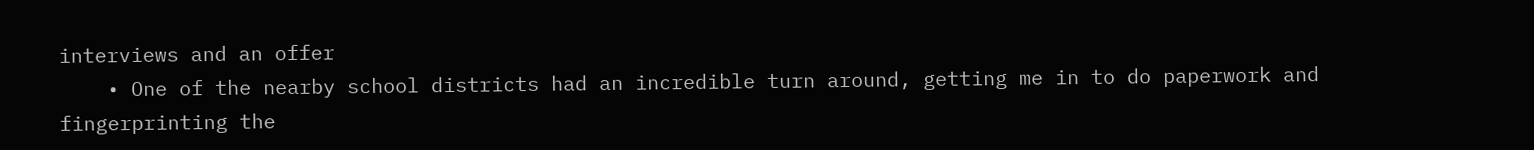interviews and an offer
    • One of the nearby school districts had an incredible turn around, getting me in to do paperwork and fingerprinting the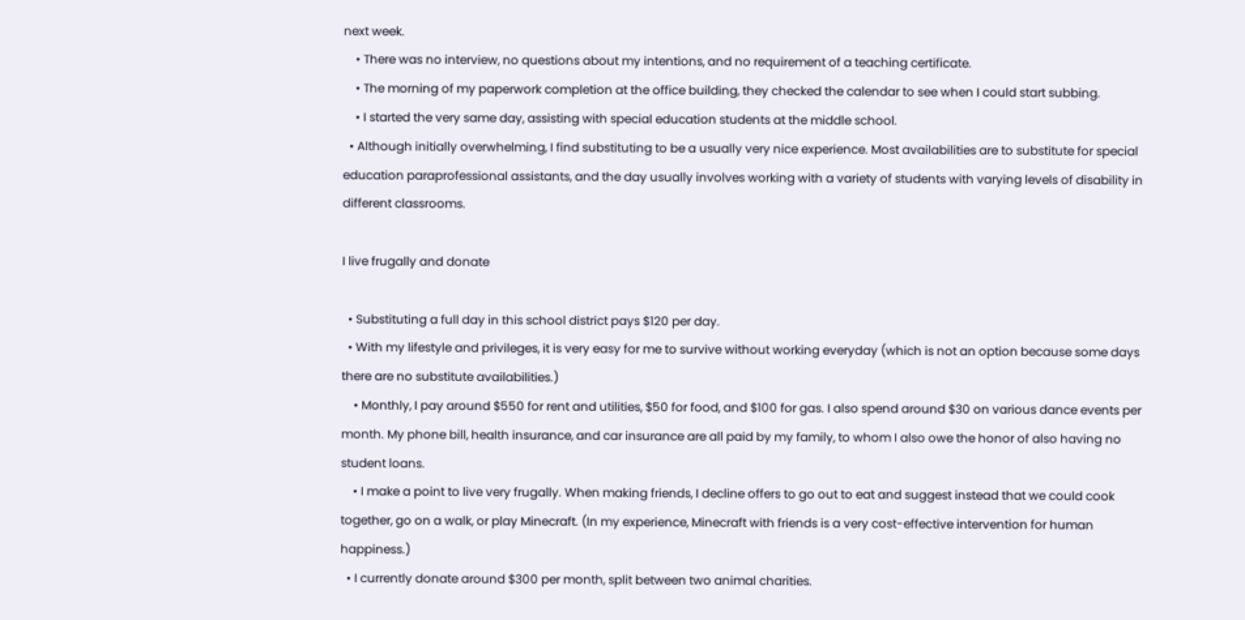next week.
    • There was no interview, no questions about my intentions, and no requirement of a teaching certificate.
    • The morning of my paperwork completion at the office building, they checked the calendar to see when I could start subbing.
    • I started the very same day, assisting with special education students at the middle school.
  • Although initially overwhelming, I find substituting to be a usually very nice experience. Most availabilities are to substitute for special education paraprofessional assistants, and the day usually involves working with a variety of students with varying levels of disability in different classrooms.

I live frugally and donate

  • Substituting a full day in this school district pays $120 per day.
  • With my lifestyle and privileges, it is very easy for me to survive without working everyday (which is not an option because some days there are no substitute availabilities.)
    • Monthly, I pay around $550 for rent and utilities, $50 for food, and $100 for gas. I also spend around $30 on various dance events per month. My phone bill, health insurance, and car insurance are all paid by my family, to whom I also owe the honor of also having no student loans.
    • I make a point to live very frugally. When making friends, I decline offers to go out to eat and suggest instead that we could cook together, go on a walk, or play Minecraft. (In my experience, Minecraft with friends is a very cost-effective intervention for human happiness.)
  • I currently donate around $300 per month, split between two animal charities.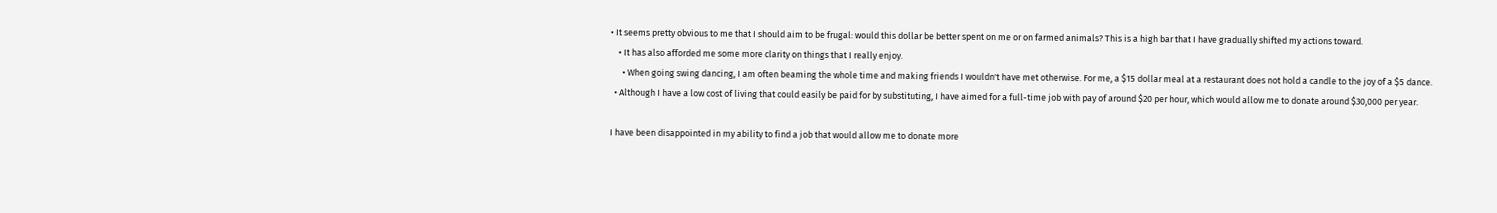• It seems pretty obvious to me that I should aim to be frugal: would this dollar be better spent on me or on farmed animals? This is a high bar that I have gradually shifted my actions toward.
    • It has also afforded me some more clarity on things that I really enjoy.
      • When going swing dancing, I am often beaming the whole time and making friends I wouldn't have met otherwise. For me, a $15 dollar meal at a restaurant does not hold a candle to the joy of a $5 dance.
  • Although I have a low cost of living that could easily be paid for by substituting, I have aimed for a full-time job with pay of around $20 per hour, which would allow me to donate around $30,000 per year.

I have been disappointed in my ability to find a job that would allow me to donate more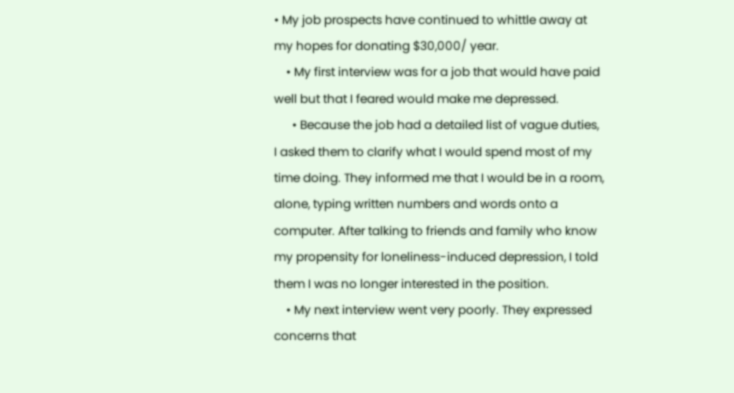• My job prospects have continued to whittle away at my hopes for donating $30,000/ year.
    • My first interview was for a job that would have paid well but that I feared would make me depressed.
      • Because the job had a detailed list of vague duties, I asked them to clarify what I would spend most of my time doing. They informed me that I would be in a room, alone, typing written numbers and words onto a computer. After talking to friends and family who know my propensity for loneliness-induced depression, I told them I was no longer interested in the position.
    • My next interview went very poorly. They expressed concerns that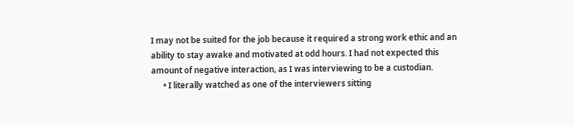I may not be suited for the job because it required a strong work ethic and an ability to stay awake and motivated at odd hours. I had not expected this amount of negative interaction, as I was interviewing to be a custodian.
      • I literally watched as one of the interviewers sitting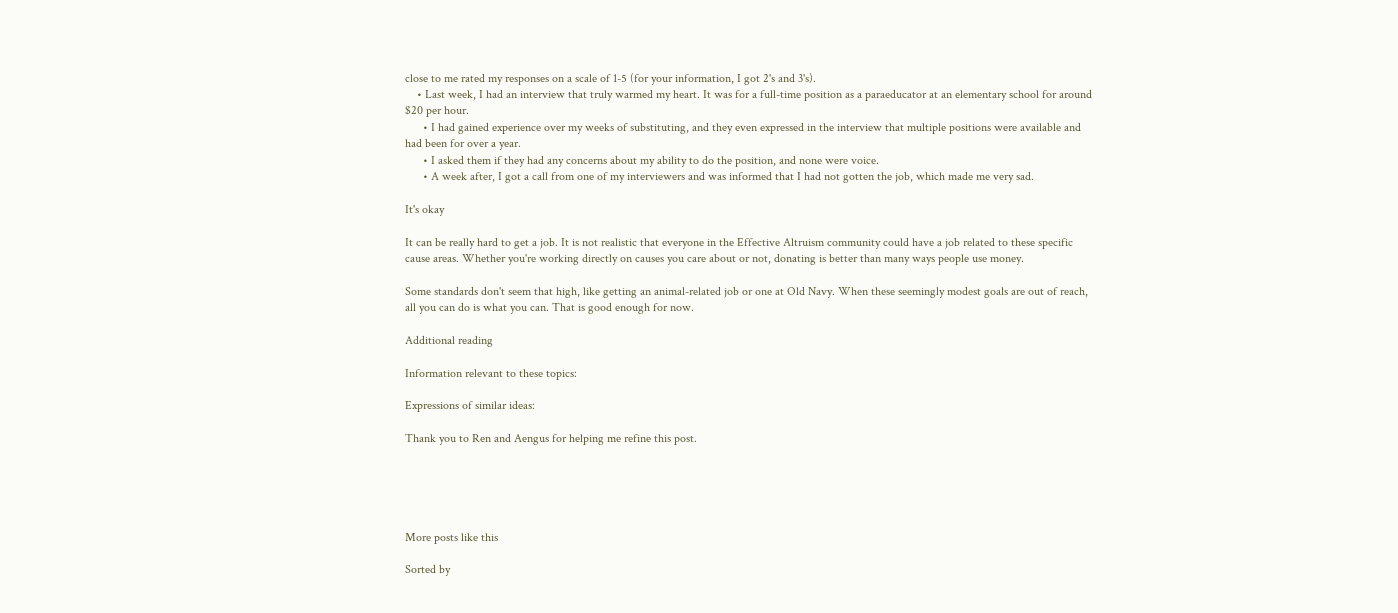close to me rated my responses on a scale of 1-5 (for your information, I got 2's and 3's).
    • Last week, I had an interview that truly warmed my heart. It was for a full-time position as a paraeducator at an elementary school for around $20 per hour.
      • I had gained experience over my weeks of substituting, and they even expressed in the interview that multiple positions were available and had been for over a year.
      • I asked them if they had any concerns about my ability to do the position, and none were voice.
      • A week after, I got a call from one of my interviewers and was informed that I had not gotten the job, which made me very sad.

It's okay

It can be really hard to get a job. It is not realistic that everyone in the Effective Altruism community could have a job related to these specific cause areas. Whether you're working directly on causes you care about or not, donating is better than many ways people use money.

Some standards don't seem that high, like getting an animal-related job or one at Old Navy. When these seemingly modest goals are out of reach, all you can do is what you can. That is good enough for now.

Additional reading

Information relevant to these topics:

Expressions of similar ideas:

Thank you to Ren and Aengus for helping me refine this post.





More posts like this

Sorted by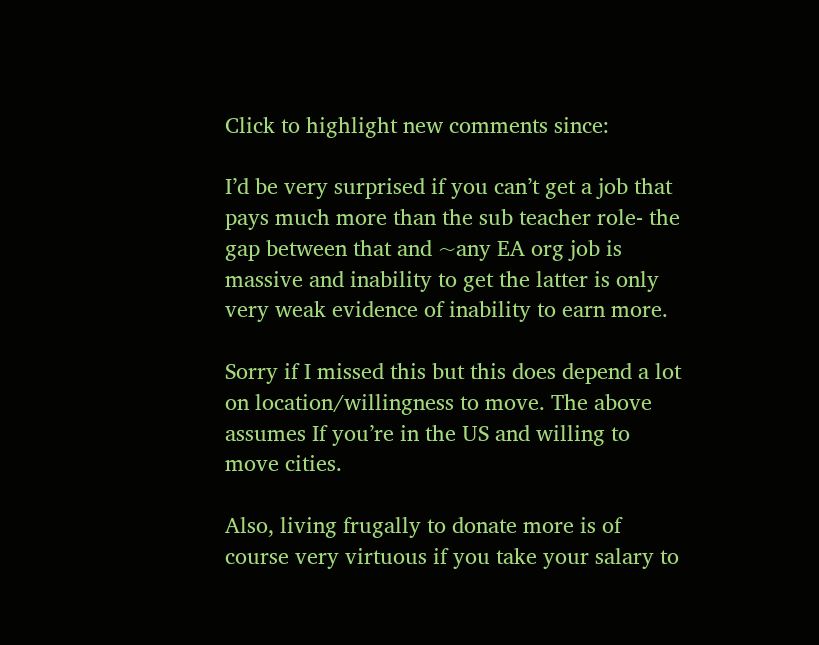Click to highlight new comments since:

I’d be very surprised if you can’t get a job that pays much more than the sub teacher role- the gap between that and ~any EA org job is massive and inability to get the latter is only very weak evidence of inability to earn more.

Sorry if I missed this but this does depend a lot on location/willingness to move. The above assumes If you’re in the US and willing to move cities.

Also, living frugally to donate more is of course very virtuous if you take your salary to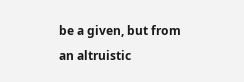be a given, but from an altruistic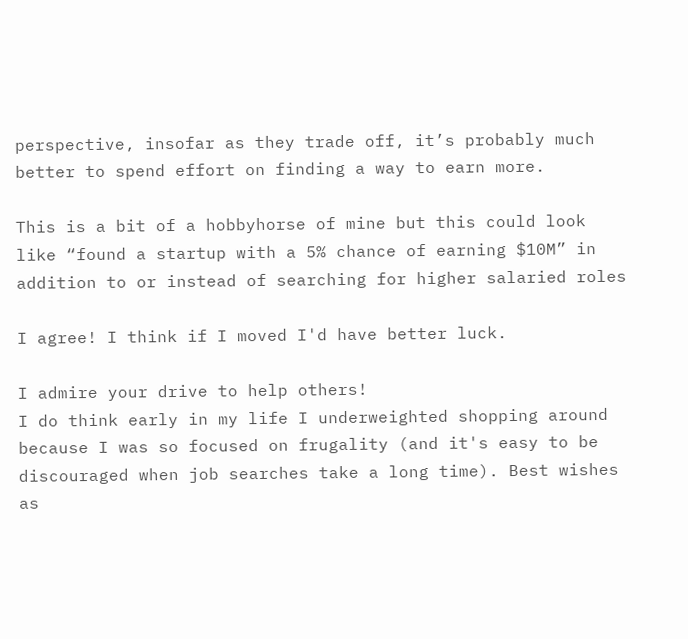perspective, insofar as they trade off, it’s probably much better to spend effort on finding a way to earn more.

This is a bit of a hobbyhorse of mine but this could look like “found a startup with a 5% chance of earning $10M” in addition to or instead of searching for higher salaried roles

I agree! I think if I moved I'd have better luck.

I admire your drive to help others!
I do think early in my life I underweighted shopping around because I was so focused on frugality (and it's easy to be discouraged when job searches take a long time). Best wishes as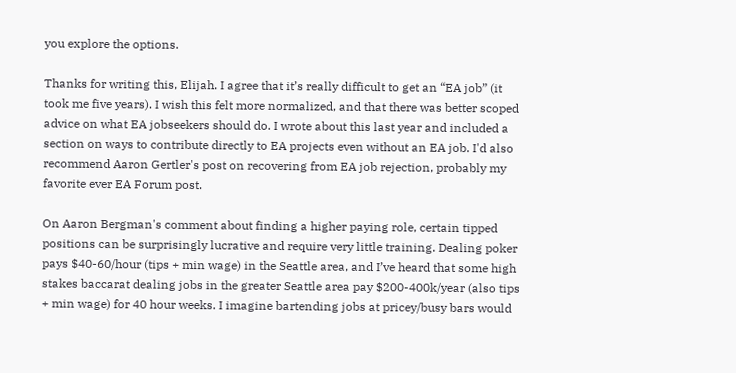you explore the options.

Thanks for writing this, Elijah. I agree that it’s really difficult to get an “EA job” (it took me five years). I wish this felt more normalized, and that there was better scoped advice on what EA jobseekers should do. I wrote about this last year and included a section on ways to contribute directly to EA projects even without an EA job. I'd also recommend Aaron Gertler's post on recovering from EA job rejection, probably my favorite ever EA Forum post.

On Aaron Bergman's comment about finding a higher paying role, certain tipped positions can be surprisingly lucrative and require very little training. Dealing poker pays $40-60/hour (tips + min wage) in the Seattle area, and I’ve heard that some high stakes baccarat dealing jobs in the greater Seattle area pay $200-400k/year (also tips + min wage) for 40 hour weeks. I imagine bartending jobs at pricey/busy bars would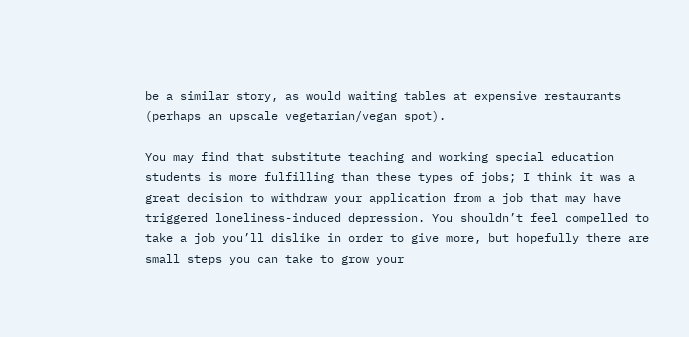be a similar story, as would waiting tables at expensive restaurants (perhaps an upscale vegetarian/vegan spot).

You may find that substitute teaching and working special education students is more fulfilling than these types of jobs; I think it was a great decision to withdraw your application from a job that may have triggered loneliness-induced depression. You shouldn’t feel compelled to take a job you’ll dislike in order to give more, but hopefully there are small steps you can take to grow your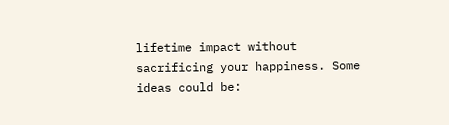lifetime impact without sacrificing your happiness. Some ideas could be: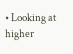• Looking at higher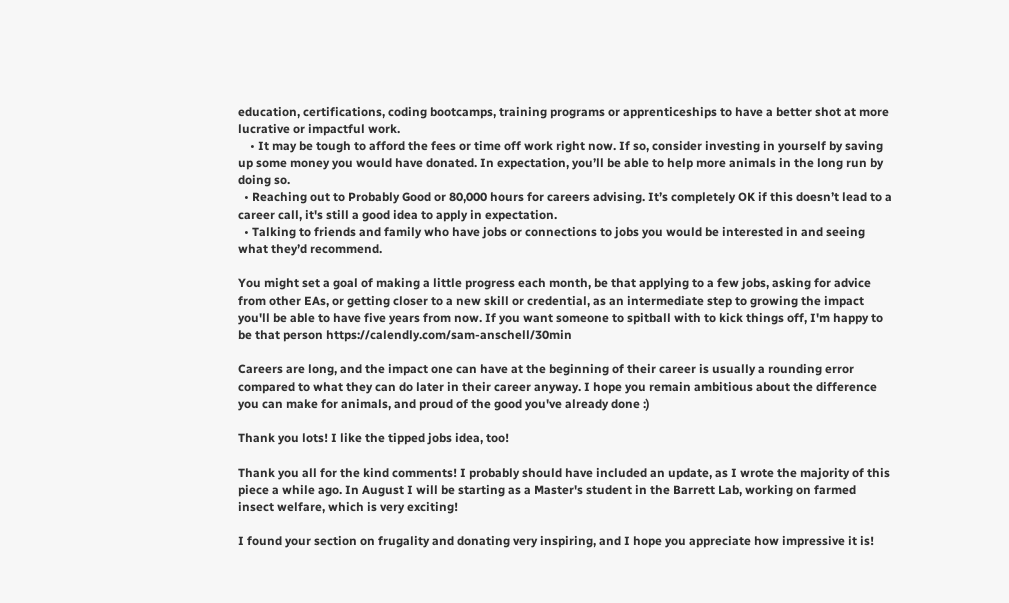education, certifications, coding bootcamps, training programs or apprenticeships to have a better shot at more lucrative or impactful work.
    • It may be tough to afford the fees or time off work right now. If so, consider investing in yourself by saving up some money you would have donated. In expectation, you’ll be able to help more animals in the long run by doing so.
  • Reaching out to Probably Good or 80,000 hours for careers advising. It’s completely OK if this doesn’t lead to a career call, it's still a good idea to apply in expectation.
  • Talking to friends and family who have jobs or connections to jobs you would be interested in and seeing what they’d recommend.

You might set a goal of making a little progress each month, be that applying to a few jobs, asking for advice from other EAs, or getting closer to a new skill or credential, as an intermediate step to growing the impact you'll be able to have five years from now. If you want someone to spitball with to kick things off, I'm happy to be that person https://calendly.com/sam-anschell/30min

Careers are long, and the impact one can have at the beginning of their career is usually a rounding error compared to what they can do later in their career anyway. I hope you remain ambitious about the difference you can make for animals, and proud of the good you've already done :)

Thank you lots! I like the tipped jobs idea, too!

Thank you all for the kind comments! I probably should have included an update, as I wrote the majority of this piece a while ago. In August I will be starting as a Master's student in the Barrett Lab, working on farmed insect welfare, which is very exciting!

I found your section on frugality and donating very inspiring, and I hope you appreciate how impressive it is!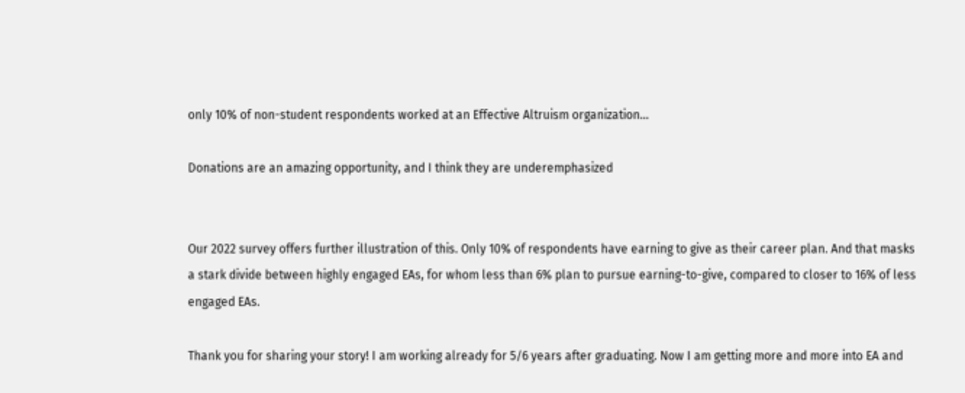only 10% of non-student respondents worked at an Effective Altruism organization...

Donations are an amazing opportunity, and I think they are underemphasized


Our 2022 survey offers further illustration of this. Only 10% of respondents have earning to give as their career plan. And that masks a stark divide between highly engaged EAs, for whom less than 6% plan to pursue earning-to-give, compared to closer to 16% of less engaged EAs.

Thank you for sharing your story! I am working already for 5/6 years after graduating. Now I am getting more and more into EA and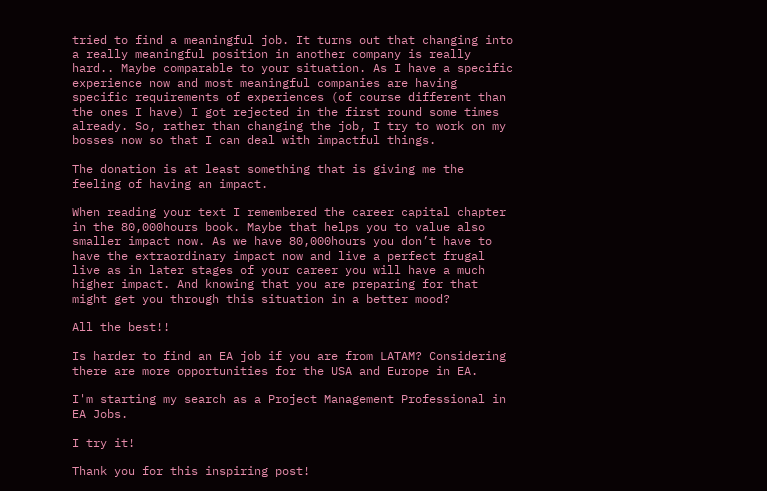tried to find a meaningful job. It turns out that changing into a really meaningful position in another company is really hard.. Maybe comparable to your situation. As I have a specific experience now and most meaningful companies are having specific requirements of experiences (of course different than the ones I have) I got rejected in the first round some times already. So, rather than changing the job, I try to work on my bosses now so that I can deal with impactful things.

The donation is at least something that is giving me the feeling of having an impact.

When reading your text I remembered the career capital chapter in the 80,000hours book. Maybe that helps you to value also smaller impact now. As we have 80,000hours you don’t have to have the extraordinary impact now and live a perfect frugal live as in later stages of your career you will have a much higher impact. And knowing that you are preparing for that might get you through this situation in a better mood?

All the best!!

Is harder to find an EA job if you are from LATAM? Considering there are more opportunities for the USA and Europe in EA.

I'm starting my search as a Project Management Professional in EA Jobs.

I try it!

Thank you for this inspiring post!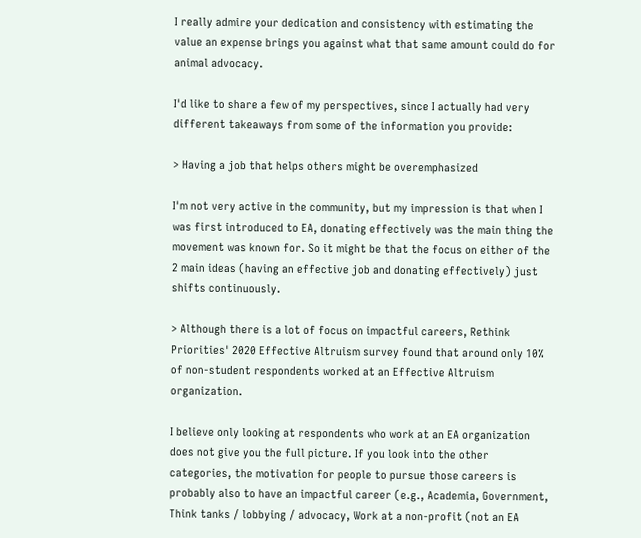I really admire your dedication and consistency with estimating the value an expense brings you against what that same amount could do for animal advocacy.

I'd like to share a few of my perspectives, since I actually had very different takeaways from some of the information you provide:

> Having a job that helps others might be overemphasized

I'm not very active in the community, but my impression is that when I was first introduced to EA, donating effectively was the main thing the movement was known for. So it might be that the focus on either of the 2 main ideas (having an effective job and donating effectively) just shifts continuously.

> Although there is a lot of focus on impactful careers, Rethink Priorities' 2020 Effective Altruism survey found that around only 10% of non-student respondents worked at an Effective Altruism organization.

I believe only looking at respondents who work at an EA organization does not give you the full picture. If you look into the other categories, the motivation for people to pursue those careers is probably also to have an impactful career (e.g., Academia, Government, Think tanks / lobbying / advocacy, Work at a non-profit (not an EA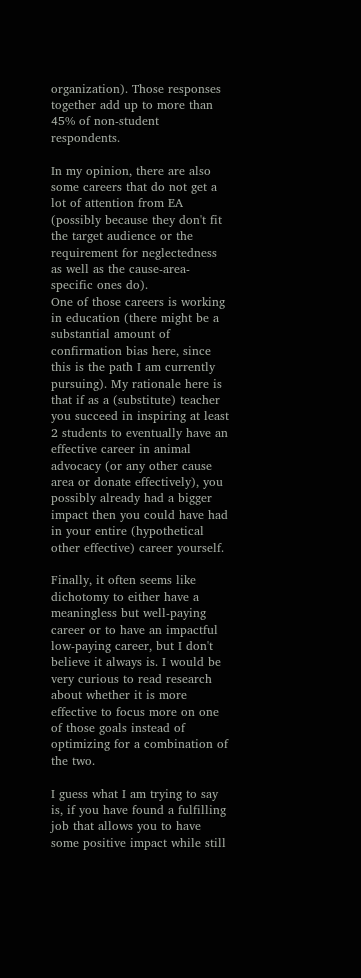organization). Those responses together add up to more than 45% of non-student respondents.

In my opinion, there are also some careers that do not get a lot of attention from EA (possibly because they don't fit the target audience or the requirement for neglectedness as well as the cause-area-specific ones do).
One of those careers is working in education (there might be a substantial amount of confirmation bias here, since this is the path I am currently pursuing). My rationale here is that if as a (substitute) teacher you succeed in inspiring at least 2 students to eventually have an effective career in animal advocacy (or any other cause area or donate effectively), you possibly already had a bigger impact then you could have had in your entire (hypothetical other effective) career yourself.

Finally, it often seems like dichotomy to either have a meaningless but well-paying career or to have an impactful low-paying career, but I don't believe it always is. I would be very curious to read research about whether it is more effective to focus more on one of those goals instead of optimizing for a combination of the two.

I guess what I am trying to say is, if you have found a fulfilling job that allows you to have some positive impact while still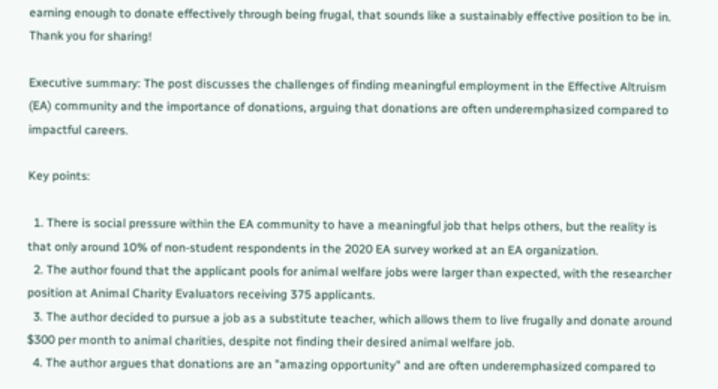earning enough to donate effectively through being frugal, that sounds like a sustainably effective position to be in.
Thank you for sharing!

Executive summary: The post discusses the challenges of finding meaningful employment in the Effective Altruism (EA) community and the importance of donations, arguing that donations are often underemphasized compared to impactful careers.

Key points:

  1. There is social pressure within the EA community to have a meaningful job that helps others, but the reality is that only around 10% of non-student respondents in the 2020 EA survey worked at an EA organization.
  2. The author found that the applicant pools for animal welfare jobs were larger than expected, with the researcher position at Animal Charity Evaluators receiving 375 applicants.
  3. The author decided to pursue a job as a substitute teacher, which allows them to live frugally and donate around $300 per month to animal charities, despite not finding their desired animal welfare job.
  4. The author argues that donations are an "amazing opportunity" and are often underemphasized compared to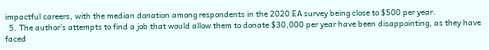impactful careers, with the median donation among respondents in the 2020 EA survey being close to $500 per year.
  5. The author's attempts to find a job that would allow them to donate $30,000 per year have been disappointing, as they have faced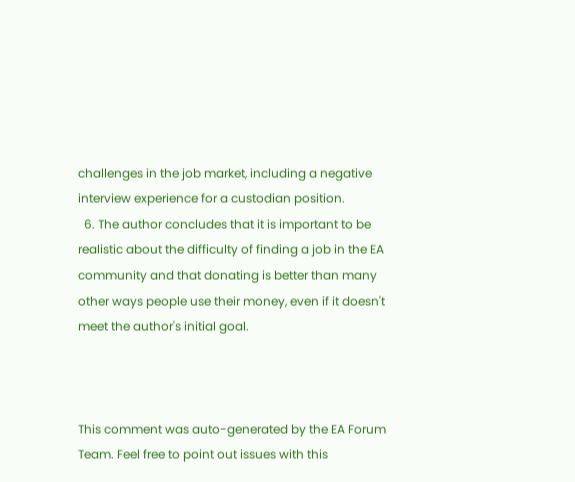challenges in the job market, including a negative interview experience for a custodian position.
  6. The author concludes that it is important to be realistic about the difficulty of finding a job in the EA community and that donating is better than many other ways people use their money, even if it doesn't meet the author's initial goal.



This comment was auto-generated by the EA Forum Team. Feel free to point out issues with this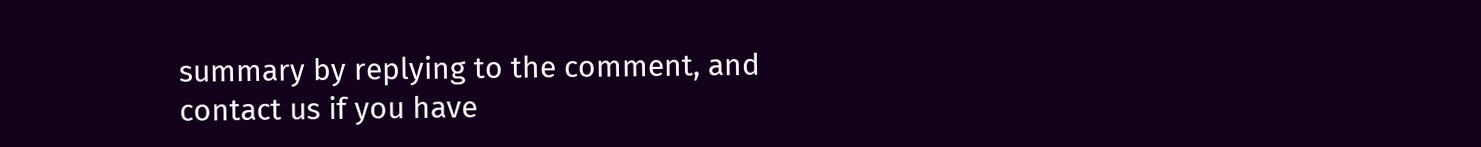summary by replying to the comment, and contact us if you have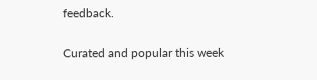feedback.

Curated and popular this week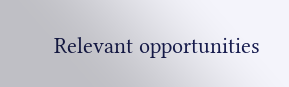Relevant opportunities